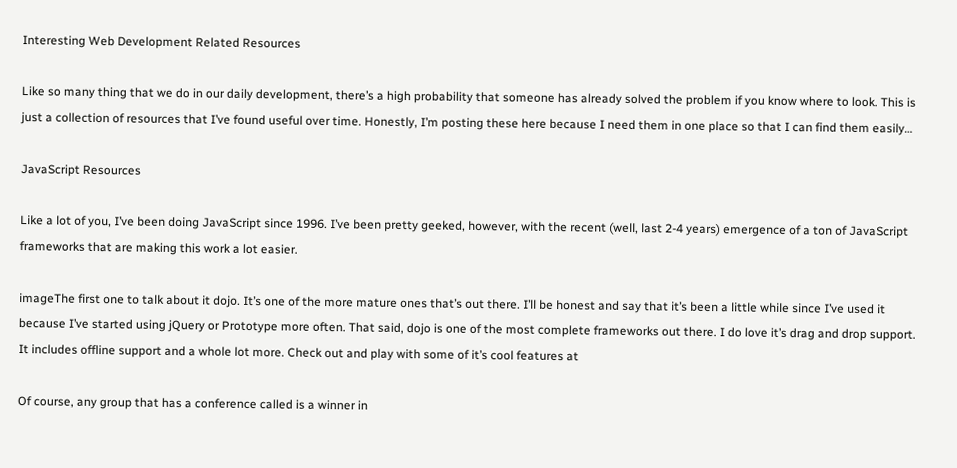Interesting Web Development Related Resources

Like so many thing that we do in our daily development, there’s a high probability that someone has already solved the problem if you know where to look. This is just a collection of resources that I’ve found useful over time. Honestly, I’m posting these here because I need them in one place so that I can find them easily…

JavaScript Resources

Like a lot of you, I’ve been doing JavaScript since 1996. I’ve been pretty geeked, however, with the recent (well, last 2-4 years) emergence of a ton of JavaScript frameworks that are making this work a lot easier.

imageThe first one to talk about it dojo. It’s one of the more mature ones that’s out there. I’ll be honest and say that it’s been a little while since I’ve used it because I’ve started using jQuery or Prototype more often. That said, dojo is one of the most complete frameworks out there. I do love it’s drag and drop support. It includes offline support and a whole lot more. Check out and play with some of it’s cool features at

Of course, any group that has a conference called is a winner in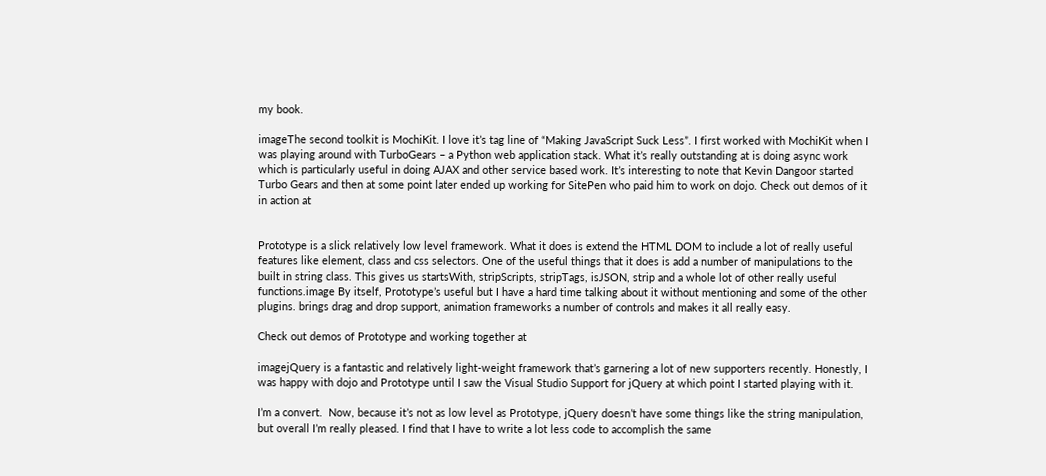my book.

imageThe second toolkit is MochiKit. I love it’s tag line of “Making JavaScript Suck Less”. I first worked with MochiKit when I was playing around with TurboGears – a Python web application stack. What it’s really outstanding at is doing async work which is particularly useful in doing AJAX and other service based work. It’s interesting to note that Kevin Dangoor started Turbo Gears and then at some point later ended up working for SitePen who paid him to work on dojo. Check out demos of it in action at


Prototype is a slick relatively low level framework. What it does is extend the HTML DOM to include a lot of really useful features like element, class and css selectors. One of the useful things that it does is add a number of manipulations to the built in string class. This gives us startsWith, stripScripts, stripTags, isJSON, strip and a whole lot of other really useful functions.image By itself, Prototype’s useful but I have a hard time talking about it without mentioning and some of the other plugins. brings drag and drop support, animation frameworks a number of controls and makes it all really easy.

Check out demos of Prototype and working together at

imagejQuery is a fantastic and relatively light-weight framework that’s garnering a lot of new supporters recently. Honestly, I was happy with dojo and Prototype until I saw the Visual Studio Support for jQuery at which point I started playing with it.

I’m a convert.  Now, because it’s not as low level as Prototype, jQuery doesn’t have some things like the string manipulation, but overall I’m really pleased. I find that I have to write a lot less code to accomplish the same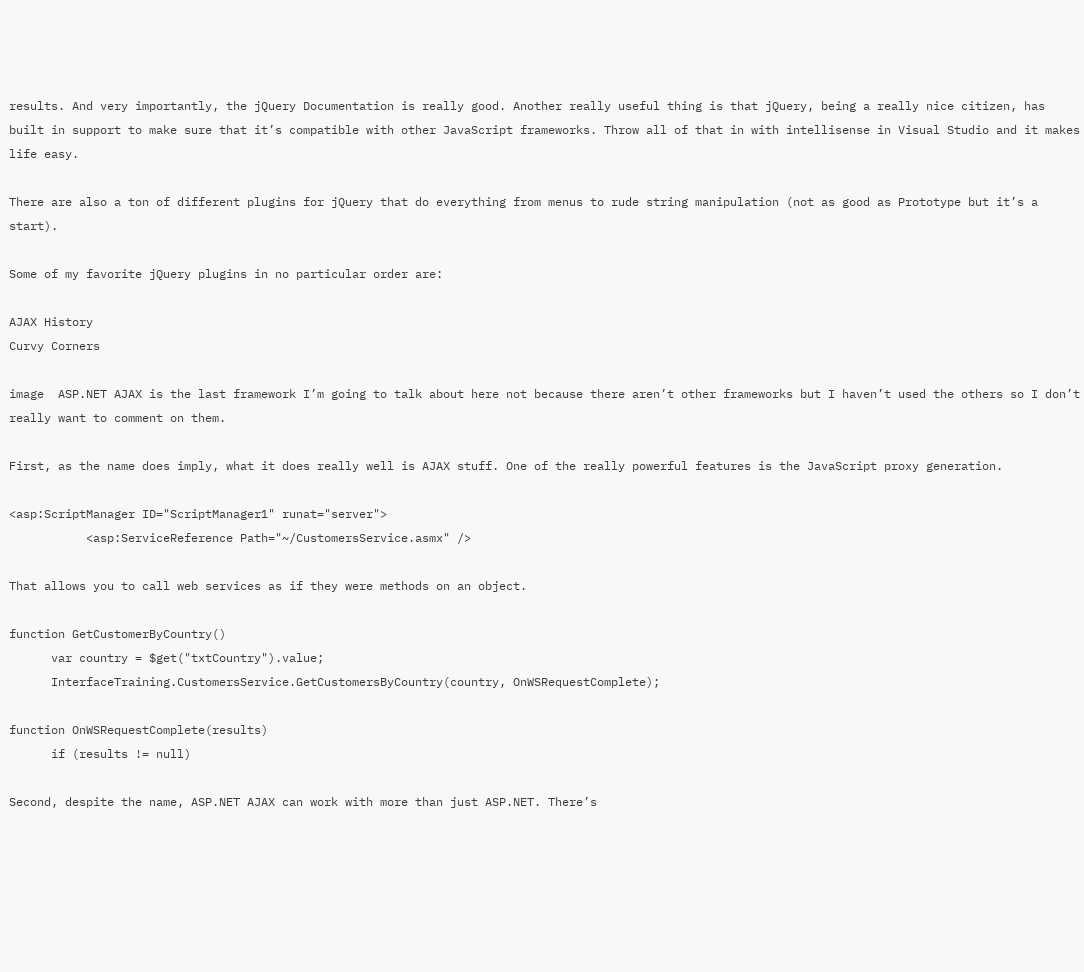results. And very importantly, the jQuery Documentation is really good. Another really useful thing is that jQuery, being a really nice citizen, has built in support to make sure that it’s compatible with other JavaScript frameworks. Throw all of that in with intellisense in Visual Studio and it makes life easy.

There are also a ton of different plugins for jQuery that do everything from menus to rude string manipulation (not as good as Prototype but it’s a start).

Some of my favorite jQuery plugins in no particular order are:

AJAX History
Curvy Corners

image  ASP.NET AJAX is the last framework I’m going to talk about here not because there aren’t other frameworks but I haven’t used the others so I don’t really want to comment on them.

First, as the name does imply, what it does really well is AJAX stuff. One of the really powerful features is the JavaScript proxy generation.

<asp:ScriptManager ID="ScriptManager1" runat="server">
           <asp:ServiceReference Path="~/CustomersService.asmx" />

That allows you to call web services as if they were methods on an object.

function GetCustomerByCountry()
      var country = $get("txtCountry").value;
      InterfaceTraining.CustomersService.GetCustomersByCountry(country, OnWSRequestComplete);

function OnWSRequestComplete(results)
      if (results != null)

Second, despite the name, ASP.NET AJAX can work with more than just ASP.NET. There’s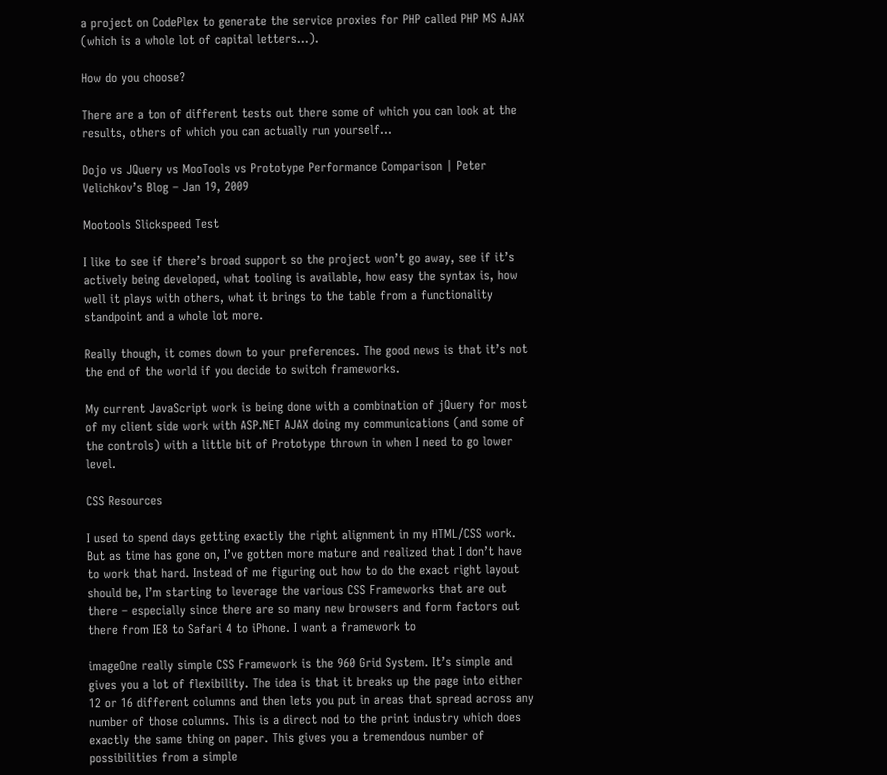a project on CodePlex to generate the service proxies for PHP called PHP MS AJAX (which is a whole lot of capital letters…).

How do you choose?

There are a ton of different tests out there some of which you can look at the results, others of which you can actually run yourself…

Dojo vs JQuery vs MooTools vs Prototype Performance Comparison | Peter Velichkov’s Blog – Jan 19, 2009

Mootools Slickspeed Test

I like to see if there’s broad support so the project won’t go away, see if it’s actively being developed, what tooling is available, how easy the syntax is, how well it plays with others, what it brings to the table from a functionality standpoint and a whole lot more.

Really though, it comes down to your preferences. The good news is that it’s not the end of the world if you decide to switch frameworks.

My current JavaScript work is being done with a combination of jQuery for most of my client side work with ASP.NET AJAX doing my communications (and some of the controls) with a little bit of Prototype thrown in when I need to go lower level.

CSS Resources

I used to spend days getting exactly the right alignment in my HTML/CSS work. But as time has gone on, I’ve gotten more mature and realized that I don’t have to work that hard. Instead of me figuring out how to do the exact right layout should be, I’m starting to leverage the various CSS Frameworks that are out there – especially since there are so many new browsers and form factors out there from IE8 to Safari 4 to iPhone. I want a framework to

imageOne really simple CSS Framework is the 960 Grid System. It’s simple and gives you a lot of flexibility. The idea is that it breaks up the page into either 12 or 16 different columns and then lets you put in areas that spread across any number of those columns. This is a direct nod to the print industry which does exactly the same thing on paper. This gives you a tremendous number of possibilities from a simple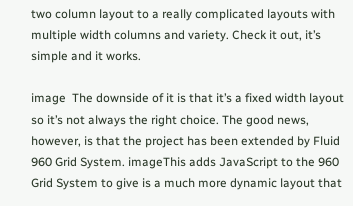two column layout to a really complicated layouts with multiple width columns and variety. Check it out, it’s simple and it works.

image  The downside of it is that it’s a fixed width layout so it’s not always the right choice. The good news, however, is that the project has been extended by Fluid 960 Grid System. imageThis adds JavaScript to the 960 Grid System to give is a much more dynamic layout that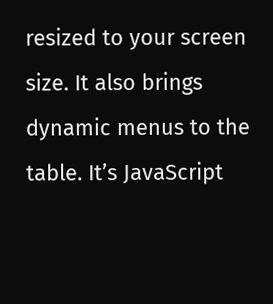resized to your screen size. It also brings dynamic menus to the table. It’s JavaScript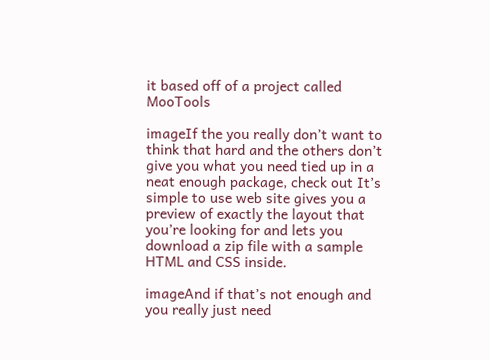it based off of a project called MooTools

imageIf the you really don’t want to think that hard and the others don’t give you what you need tied up in a neat enough package, check out It’s simple to use web site gives you a preview of exactly the layout that you’re looking for and lets you download a zip file with a sample HTML and CSS inside.

imageAnd if that’s not enough and you really just need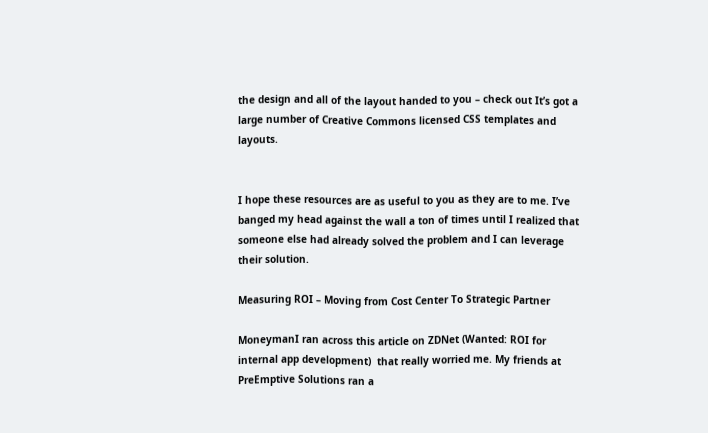the design and all of the layout handed to you – check out It’s got a large number of Creative Commons licensed CSS templates and layouts.


I hope these resources are as useful to you as they are to me. I’ve banged my head against the wall a ton of times until I realized that someone else had already solved the problem and I can leverage their solution.

Measuring ROI – Moving from Cost Center To Strategic Partner

MoneymanI ran across this article on ZDNet (Wanted: ROI for internal app development)  that really worried me. My friends at PreEmptive Solutions ran a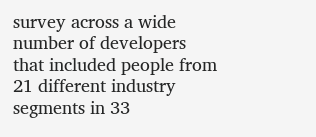survey across a wide number of developers that included people from 21 different industry segments in 33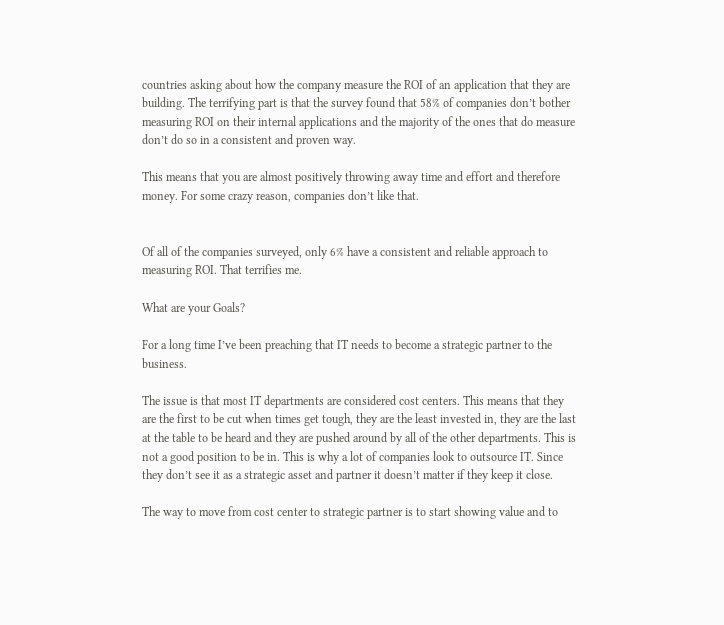countries asking about how the company measure the ROI of an application that they are building. The terrifying part is that the survey found that 58% of companies don’t bother measuring ROI on their internal applications and the majority of the ones that do measure don’t do so in a consistent and proven way.

This means that you are almost positively throwing away time and effort and therefore money. For some crazy reason, companies don’t like that.


Of all of the companies surveyed, only 6% have a consistent and reliable approach to measuring ROI. That terrifies me.

What are your Goals?

For a long time I’ve been preaching that IT needs to become a strategic partner to the business.

The issue is that most IT departments are considered cost centers. This means that they are the first to be cut when times get tough, they are the least invested in, they are the last at the table to be heard and they are pushed around by all of the other departments. This is not a good position to be in. This is why a lot of companies look to outsource IT. Since they don’t see it as a strategic asset and partner it doesn’t matter if they keep it close.

The way to move from cost center to strategic partner is to start showing value and to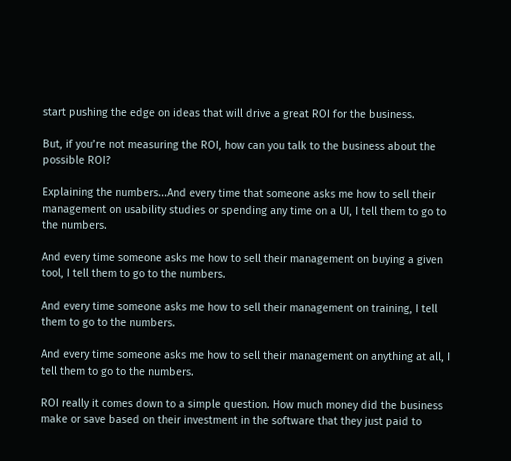start pushing the edge on ideas that will drive a great ROI for the business.

But, if you’re not measuring the ROI, how can you talk to the business about the possible ROI?

Explaining the numbers...And every time that someone asks me how to sell their management on usability studies or spending any time on a UI, I tell them to go to the numbers.

And every time someone asks me how to sell their management on buying a given tool, I tell them to go to the numbers.

And every time someone asks me how to sell their management on training, I tell them to go to the numbers.

And every time someone asks me how to sell their management on anything at all, I tell them to go to the numbers.

ROI really it comes down to a simple question. How much money did the business make or save based on their investment in the software that they just paid to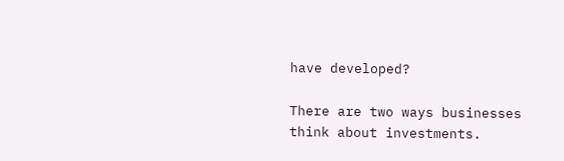have developed?

There are two ways businesses think about investments.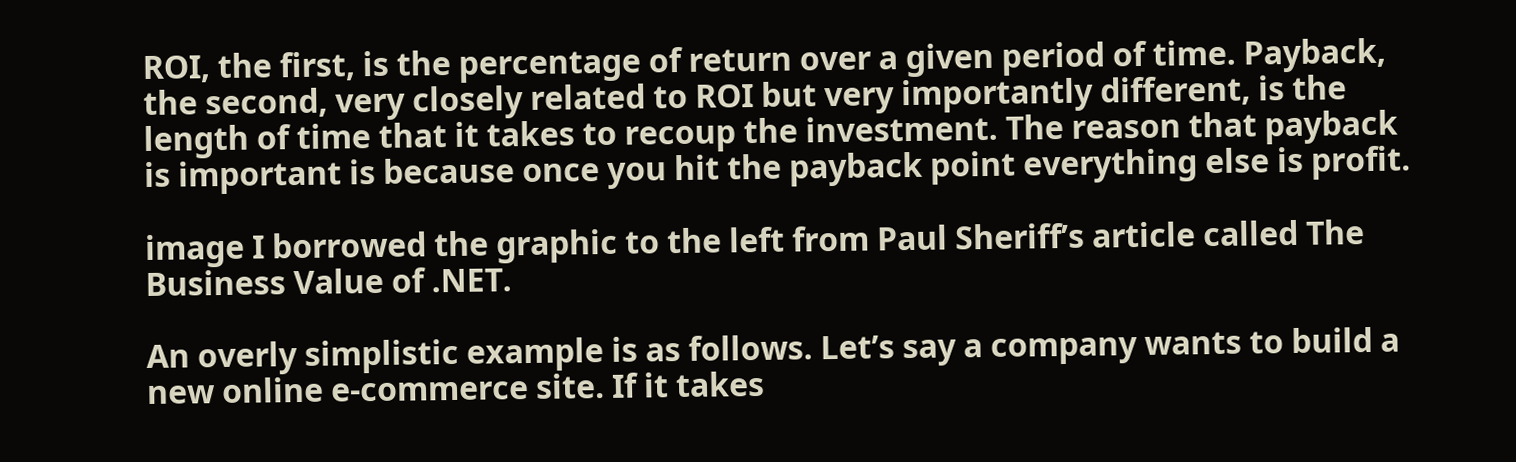ROI, the first, is the percentage of return over a given period of time. Payback, the second, very closely related to ROI but very importantly different, is the length of time that it takes to recoup the investment. The reason that payback is important is because once you hit the payback point everything else is profit.

image I borrowed the graphic to the left from Paul Sheriff’s article called The Business Value of .NET.

An overly simplistic example is as follows. Let’s say a company wants to build a new online e-commerce site. If it takes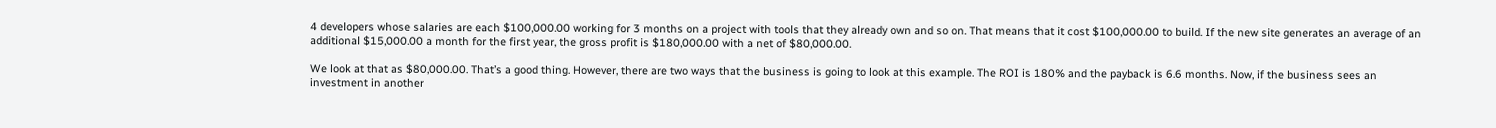4 developers whose salaries are each $100,000.00 working for 3 months on a project with tools that they already own and so on. That means that it cost $100,000.00 to build. If the new site generates an average of an additional $15,000.00 a month for the first year, the gross profit is $180,000.00 with a net of $80,000.00.

We look at that as $80,000.00. That’s a good thing. However, there are two ways that the business is going to look at this example. The ROI is 180% and the payback is 6.6 months. Now, if the business sees an investment in another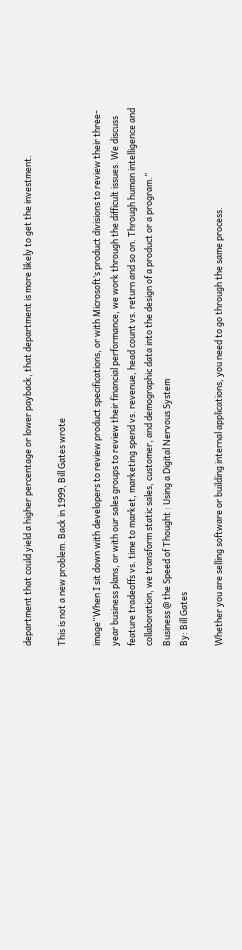department that could yield a higher percentage or lower payback, that department is more likely to get the investment.

This is not a new problem. Back in 1999, Bill Gates wrote

image“When I sit down with developers to review product specifications, or with Microsoft’s product divisions to review their three-year business plans, or with our sales groups to review their financial performance, we work through the difficult issues. We discuss feature tradeoffs vs. time to market, marketing spend vs. revenue, head count vs. return and so on. Through human intelligence and collaboration, we transform static sales, customer, and demographic data into the design of a product or a program.”
Business @ the Speed of Thought : Using a Digital Nervous System
By: Bill Gates

Whether you are selling software or building internal applications, you need to go through the same process.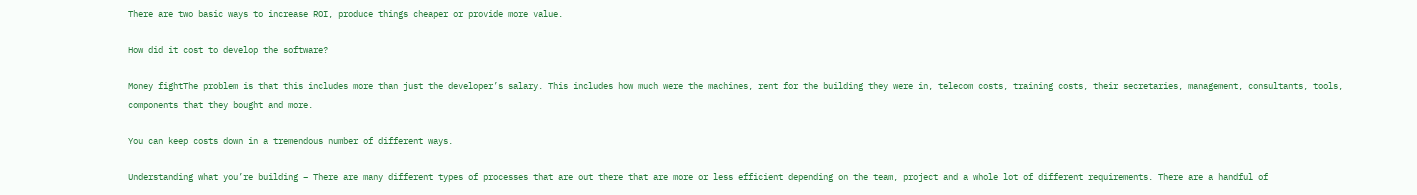There are two basic ways to increase ROI, produce things cheaper or provide more value.

How did it cost to develop the software?

Money fightThe problem is that this includes more than just the developer’s salary. This includes how much were the machines, rent for the building they were in, telecom costs, training costs, their secretaries, management, consultants, tools, components that they bought and more.

You can keep costs down in a tremendous number of different ways.

Understanding what you’re building – There are many different types of processes that are out there that are more or less efficient depending on the team, project and a whole lot of different requirements. There are a handful of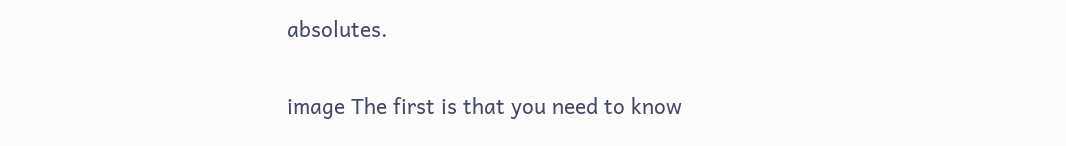absolutes.

image The first is that you need to know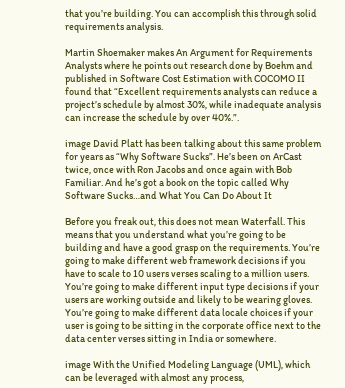that you’re building. You can accomplish this through solid requirements analysis.

Martin Shoemaker makes An Argument for Requirements Analysts where he points out research done by Boehm and published in Software Cost Estimation with COCOMO II found that “Excellent requirements analysts can reduce a project’s schedule by almost 30%, while inadequate analysis can increase the schedule by over 40%.”.

image David Platt has been talking about this same problem for years as “Why Software Sucks”. He’s been on ArCast twice, once with Ron Jacobs and once again with Bob Familiar. And he’s got a book on the topic called Why Software Sucks…and What You Can Do About It

Before you freak out, this does not mean Waterfall. This means that you understand what you’re going to be building and have a good grasp on the requirements. You’re going to make different web framework decisions if you have to scale to 10 users verses scaling to a million users. You’re going to make different input type decisions if your users are working outside and likely to be wearing gloves. You’re going to make different data locale choices if your user is going to be sitting in the corporate office next to the data center verses sitting in India or somewhere.

image With the Unified Modeling Language (UML), which can be leveraged with almost any process,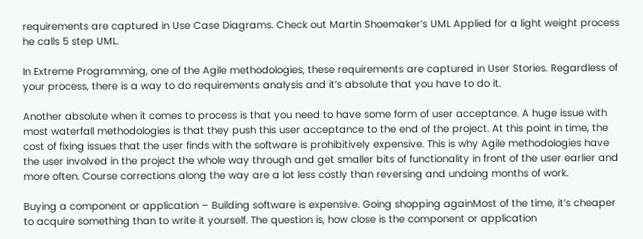requirements are captured in Use Case Diagrams. Check out Martin Shoemaker‘s UML Applied for a light weight process he calls 5 step UML.

In Extreme Programming, one of the Agile methodologies, these requirements are captured in User Stories. Regardless of your process, there is a way to do requirements analysis and it’s absolute that you have to do it.

Another absolute when it comes to process is that you need to have some form of user acceptance. A huge issue with most waterfall methodologies is that they push this user acceptance to the end of the project. At this point in time, the cost of fixing issues that the user finds with the software is prohibitively expensive. This is why Agile methodologies have the user involved in the project the whole way through and get smaller bits of functionality in front of the user earlier and more often. Course corrections along the way are a lot less costly than reversing and undoing months of work.

Buying a component or application – Building software is expensive. Going shopping againMost of the time, it’s cheaper to acquire something than to write it yourself. The question is, how close is the component or application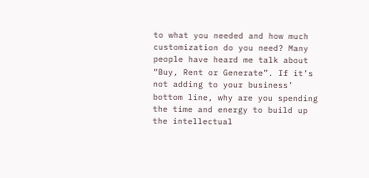to what you needed and how much customization do you need? Many people have heard me talk about “Buy, Rent or Generate”. If it’s not adding to your business’ bottom line, why are you spending the time and energy to build up the intellectual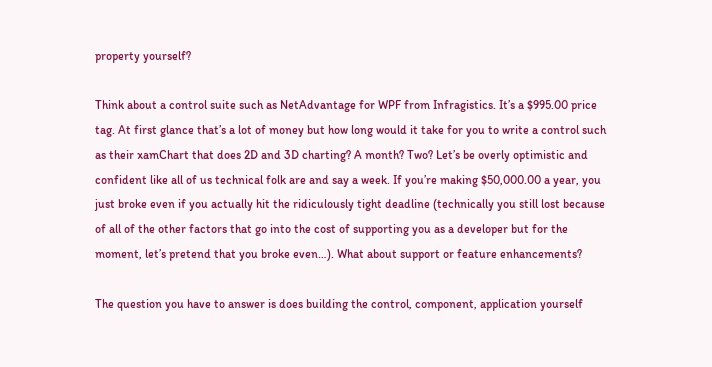property yourself?

Think about a control suite such as NetAdvantage for WPF from Infragistics. It’s a $995.00 price tag. At first glance that’s a lot of money but how long would it take for you to write a control such as their xamChart that does 2D and 3D charting? A month? Two? Let’s be overly optimistic and confident like all of us technical folk are and say a week. If you’re making $50,000.00 a year, you just broke even if you actually hit the ridiculously tight deadline (technically you still lost because of all of the other factors that go into the cost of supporting you as a developer but for the moment, let’s pretend that you broke even…). What about support or feature enhancements?

The question you have to answer is does building the control, component, application yourself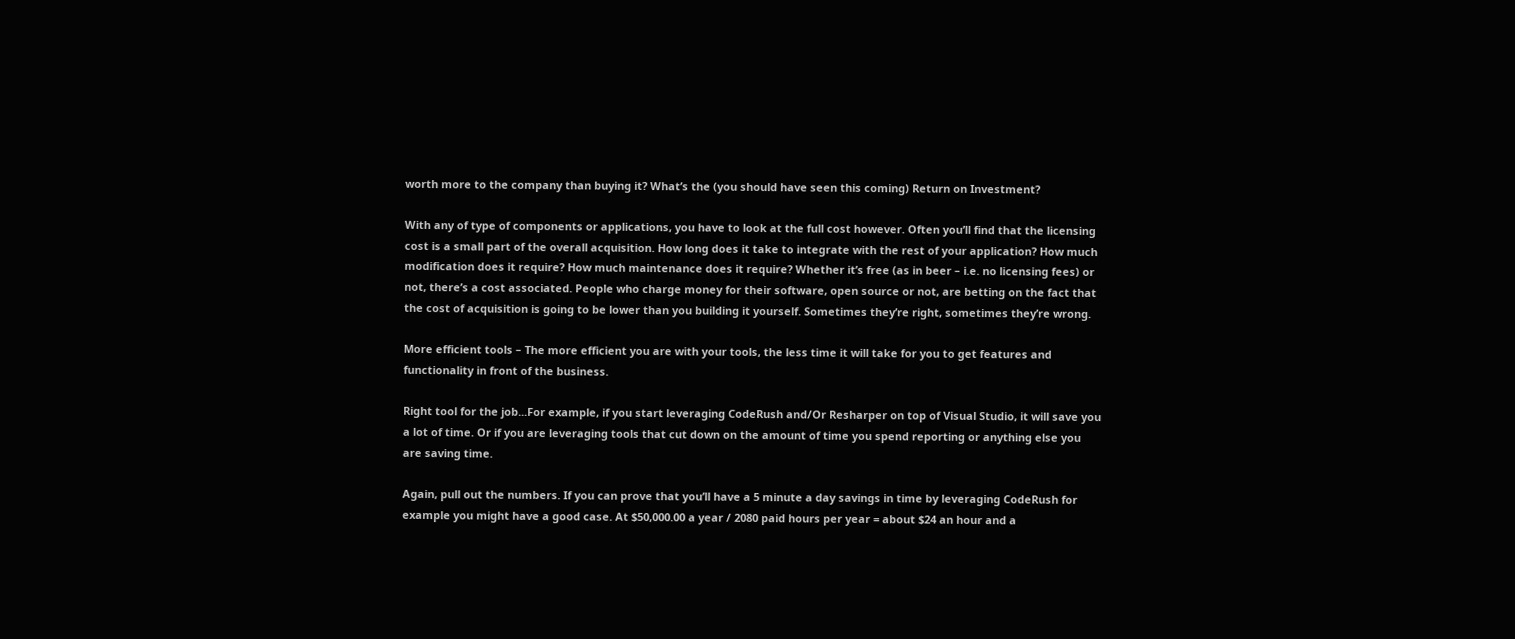worth more to the company than buying it? What’s the (you should have seen this coming) Return on Investment?

With any of type of components or applications, you have to look at the full cost however. Often you’ll find that the licensing cost is a small part of the overall acquisition. How long does it take to integrate with the rest of your application? How much modification does it require? How much maintenance does it require? Whether it’s free (as in beer – i.e. no licensing fees) or not, there’s a cost associated. People who charge money for their software, open source or not, are betting on the fact that the cost of acquisition is going to be lower than you building it yourself. Sometimes they’re right, sometimes they’re wrong.

More efficient tools – The more efficient you are with your tools, the less time it will take for you to get features and functionality in front of the business.

Right tool for the job...For example, if you start leveraging CodeRush and/Or Resharper on top of Visual Studio, it will save you a lot of time. Or if you are leveraging tools that cut down on the amount of time you spend reporting or anything else you are saving time.

Again, pull out the numbers. If you can prove that you’ll have a 5 minute a day savings in time by leveraging CodeRush for example you might have a good case. At $50,000.00 a year / 2080 paid hours per year = about $24 an hour and a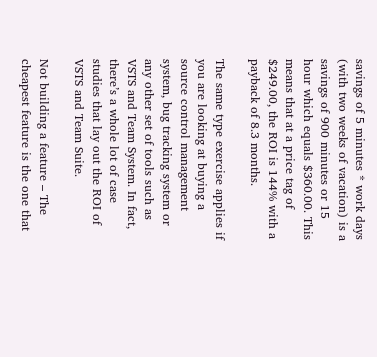savings of 5 minutes * work days (with two weeks of vacation) is a savings of 900 minutes or 15 hour which equals $360.00. This means that at a price tag of $249.00, the ROI is 144% with a payback of 8.3 months.

The same type exercise applies if you are looking at buying a source control management system, bug tracking system or any other set of tools such as VSTS and Team System. In fact, there’s a whole lot of case studies that lay out the ROI of VSTS and Team Suite.

Not building a feature – The cheapest feature is the one that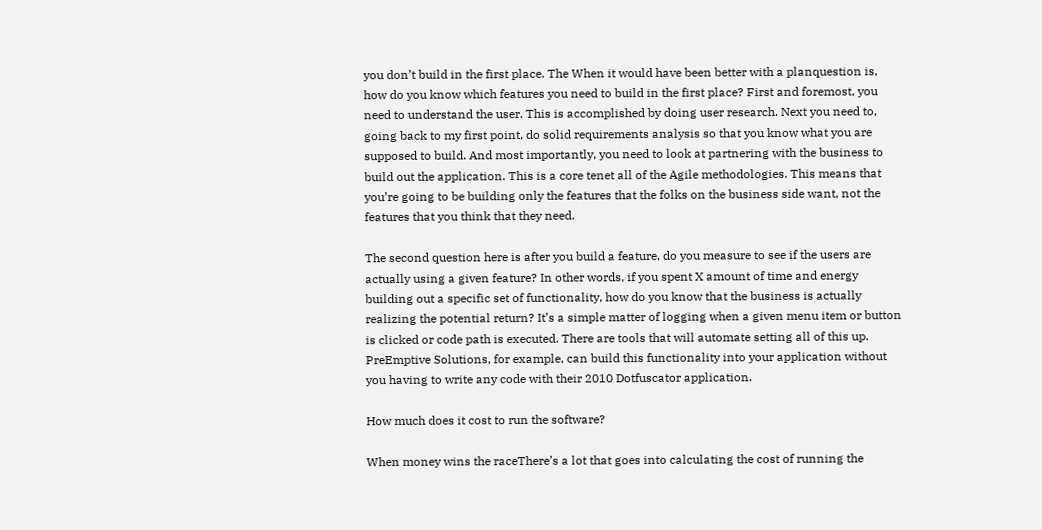you don’t build in the first place. The When it would have been better with a planquestion is, how do you know which features you need to build in the first place? First and foremost, you need to understand the user. This is accomplished by doing user research. Next you need to, going back to my first point, do solid requirements analysis so that you know what you are supposed to build. And most importantly, you need to look at partnering with the business to build out the application. This is a core tenet all of the Agile methodologies. This means that you’re going to be building only the features that the folks on the business side want, not the features that you think that they need.

The second question here is after you build a feature, do you measure to see if the users are actually using a given feature? In other words, if you spent X amount of time and energy building out a specific set of functionality, how do you know that the business is actually realizing the potential return? It’s a simple matter of logging when a given menu item or button is clicked or code path is executed. There are tools that will automate setting all of this up. PreEmptive Solutions, for example, can build this functionality into your application without you having to write any code with their 2010 Dotfuscator application.

How much does it cost to run the software?

When money wins the raceThere’s a lot that goes into calculating the cost of running the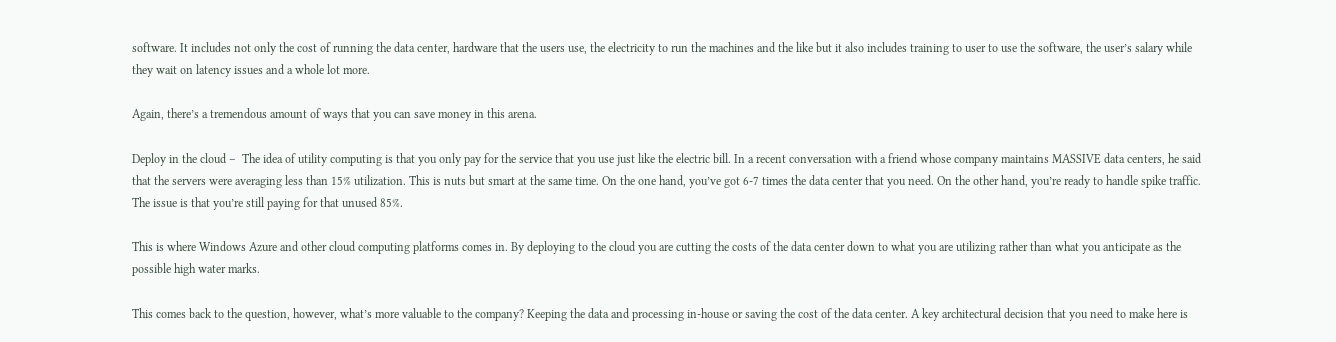software. It includes not only the cost of running the data center, hardware that the users use, the electricity to run the machines and the like but it also includes training to user to use the software, the user’s salary while they wait on latency issues and a whole lot more.

Again, there’s a tremendous amount of ways that you can save money in this arena.

Deploy in the cloud –  The idea of utility computing is that you only pay for the service that you use just like the electric bill. In a recent conversation with a friend whose company maintains MASSIVE data centers, he said that the servers were averaging less than 15% utilization. This is nuts but smart at the same time. On the one hand, you’ve got 6-7 times the data center that you need. On the other hand, you’re ready to handle spike traffic. The issue is that you’re still paying for that unused 85%.

This is where Windows Azure and other cloud computing platforms comes in. By deploying to the cloud you are cutting the costs of the data center down to what you are utilizing rather than what you anticipate as the possible high water marks.

This comes back to the question, however, what’s more valuable to the company? Keeping the data and processing in-house or saving the cost of the data center. A key architectural decision that you need to make here is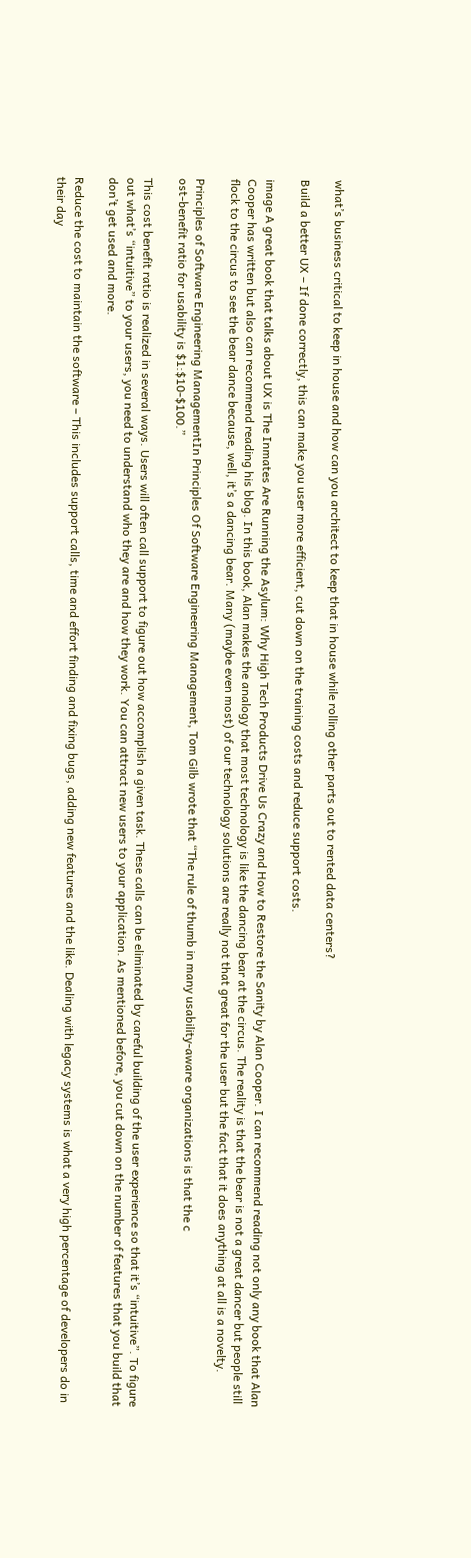what’s business critical to keep in house and how can you architect to keep that in house while rolling other parts out to rented data centers?

Build a better UX – If done correctly, this can make you user more efficient, cut down on the training costs and reduce support costs.

image A great book that talks about UX is The Inmates Are Running the Asylum: Why High Tech Products Drive Us Crazy and How to Restore the Sanity by Alan Cooper. I can recommend reading not only any book that Alan Cooper has written but also can recommend reading his blog. In this book, Alan makes the analogy that most technology is like the dancing bear at the circus. The reality is that the bear is not a great dancer but people still flock to the circus to see the bear dance because, well, it’s a dancing bear. Many (maybe even most) of our technology solutions are really not that great for the user but the fact that it does anything at all is a novelty.

Principles of Software Engineering ManagementIn Principles Of Software Engineering Management, Tom Gilb wrote that “The rule of thumb in many usability-aware organizations is that the c
ost-benefit ratio for usability is $1:$10-$100.”

This cost benefit ratio is realized in several ways. Users will often call support to figure out how accomplish a given task. These calls can be eliminated by careful building of the user experience so that it’s “intuitive”. To figure out what’s “intuitive” to your users, you need to understand who they are and how they work. You can attract new users to your application. As mentioned before, you cut down on the number of features that you build that don’t get used and more.

Reduce the cost to maintain the software – This includes support calls, time and effort finding and fixing bugs, adding new features and the like. Dealing with legacy systems is what a very high percentage of developers do in their day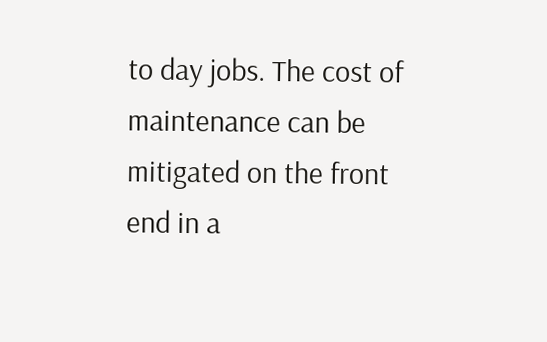to day jobs. The cost of maintenance can be mitigated on the front end in a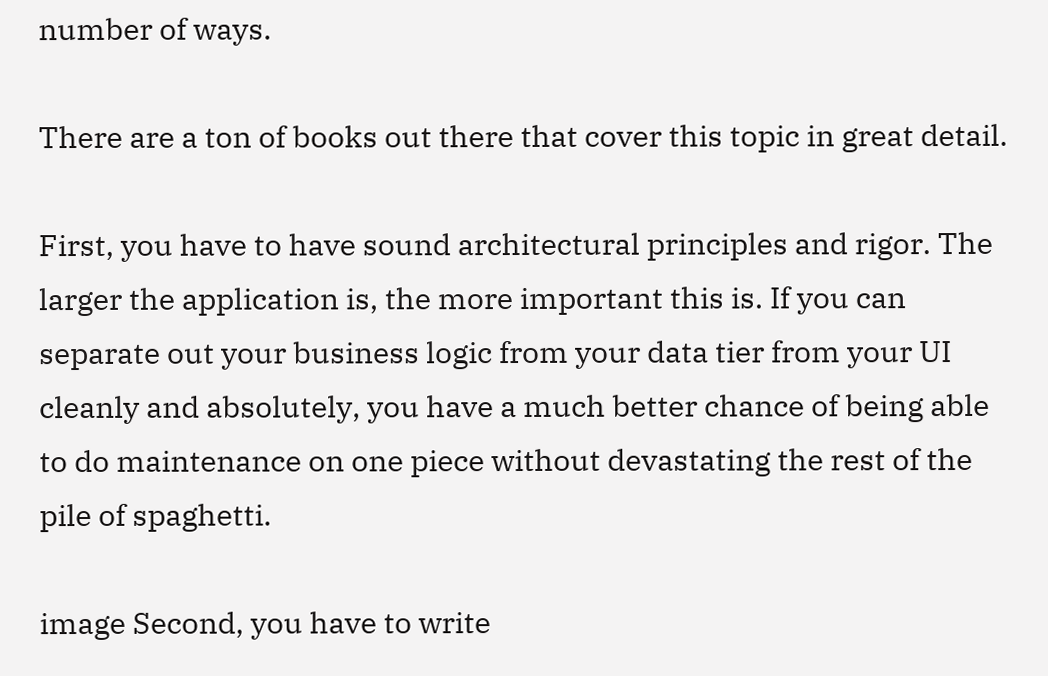number of ways.

There are a ton of books out there that cover this topic in great detail.

First, you have to have sound architectural principles and rigor. The larger the application is, the more important this is. If you can separate out your business logic from your data tier from your UI cleanly and absolutely, you have a much better chance of being able to do maintenance on one piece without devastating the rest of the pile of spaghetti.

image Second, you have to write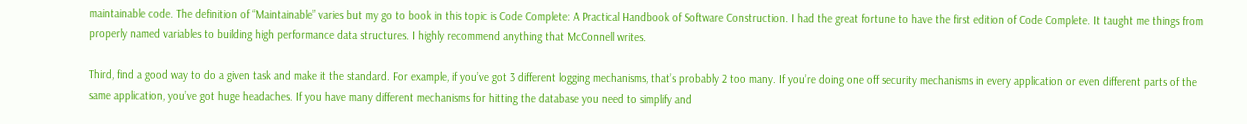maintainable code. The definition of “Maintainable” varies but my go to book in this topic is Code Complete: A Practical Handbook of Software Construction. I had the great fortune to have the first edition of Code Complete. It taught me things from properly named variables to building high performance data structures. I highly recommend anything that McConnell writes.

Third, find a good way to do a given task and make it the standard. For example, if you’ve got 3 different logging mechanisms, that’s probably 2 too many. If you’re doing one off security mechanisms in every application or even different parts of the same application, you’ve got huge headaches. If you have many different mechanisms for hitting the database you need to simplify and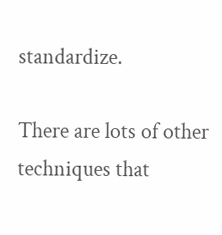standardize.

There are lots of other techniques that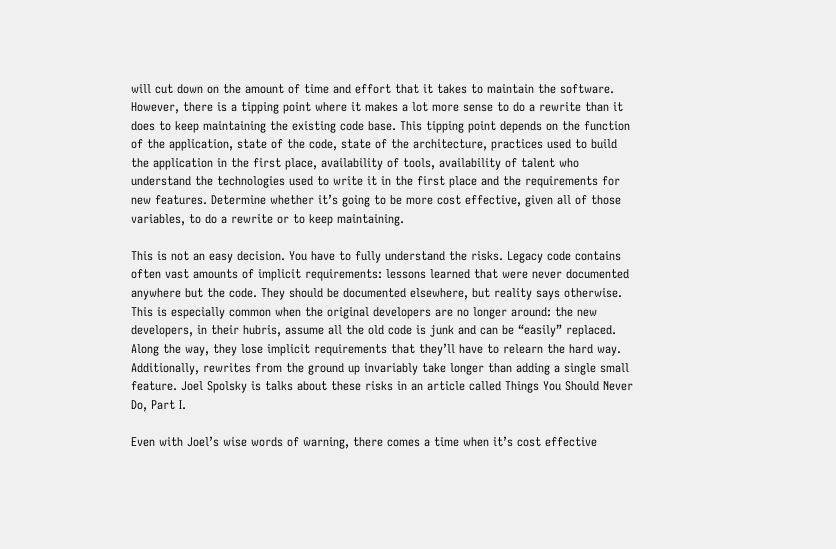will cut down on the amount of time and effort that it takes to maintain the software. However, there is a tipping point where it makes a lot more sense to do a rewrite than it does to keep maintaining the existing code base. This tipping point depends on the function of the application, state of the code, state of the architecture, practices used to build the application in the first place, availability of tools, availability of talent who understand the technologies used to write it in the first place and the requirements for new features. Determine whether it’s going to be more cost effective, given all of those variables, to do a rewrite or to keep maintaining.

This is not an easy decision. You have to fully understand the risks. Legacy code contains often vast amounts of implicit requirements: lessons learned that were never documented anywhere but the code. They should be documented elsewhere, but reality says otherwise. This is especially common when the original developers are no longer around: the new developers, in their hubris, assume all the old code is junk and can be “easily” replaced. Along the way, they lose implicit requirements that they’ll have to relearn the hard way. Additionally, rewrites from the ground up invariably take longer than adding a single small feature. Joel Spolsky is talks about these risks in an article called Things You Should Never Do, Part I.

Even with Joel’s wise words of warning, there comes a time when it’s cost effective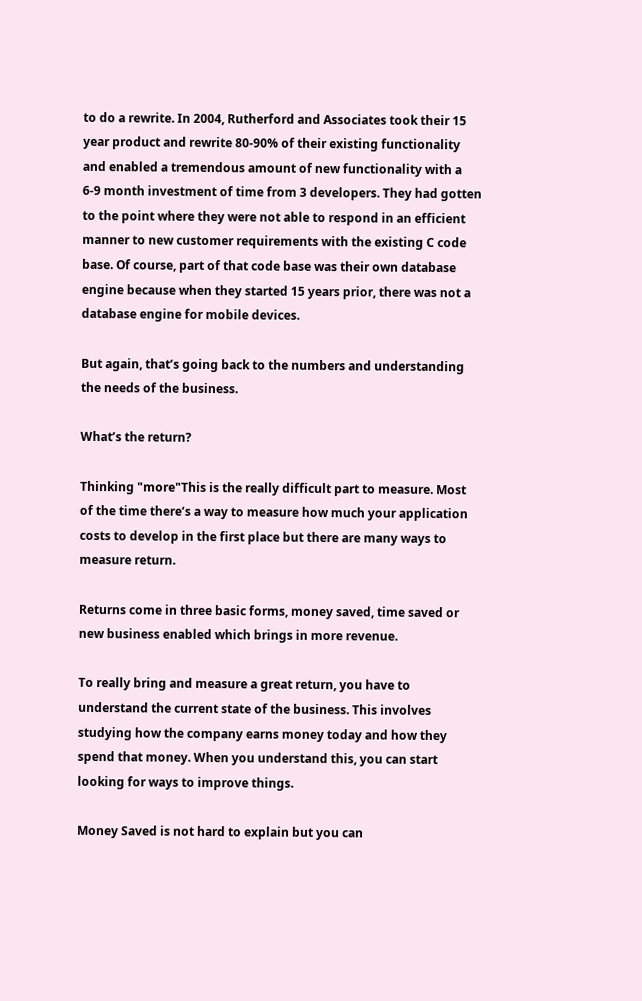to do a rewrite. In 2004, Rutherford and Associates took their 15 year product and rewrite 80-90% of their existing functionality and enabled a tremendous amount of new functionality with a 6-9 month investment of time from 3 developers. They had gotten to the point where they were not able to respond in an efficient manner to new customer requirements with the existing C code base. Of course, part of that code base was their own database engine because when they started 15 years prior, there was not a database engine for mobile devices.

But again, that’s going back to the numbers and understanding the needs of the business.

What’s the return?

Thinking "more"This is the really difficult part to measure. Most of the time there’s a way to measure how much your application costs to develop in the first place but there are many ways to measure return.

Returns come in three basic forms, money saved, time saved or new business enabled which brings in more revenue.

To really bring and measure a great return, you have to understand the current state of the business. This involves studying how the company earns money today and how they spend that money. When you understand this, you can start looking for ways to improve things.

Money Saved is not hard to explain but you can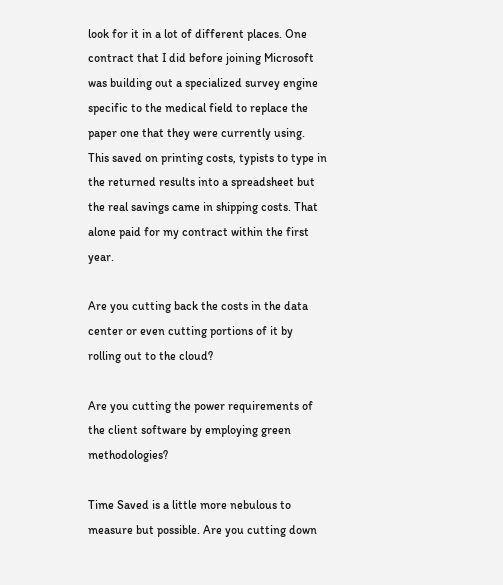look for it in a lot of different places. One contract that I did before joining Microsoft was building out a specialized survey engine specific to the medical field to replace the paper one that they were currently using. This saved on printing costs, typists to type in the returned results into a spreadsheet but the real savings came in shipping costs. That alone paid for my contract within the first year.

Are you cutting back the costs in the data center or even cutting portions of it by rolling out to the cloud?

Are you cutting the power requirements of the client software by employing green methodologies?

Time Saved is a little more nebulous to measure but possible. Are you cutting down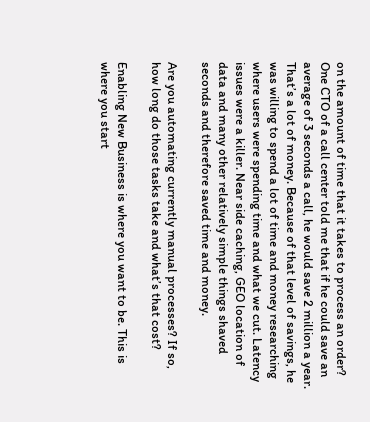on the amount of time that it takes to process an order? One CTO of a call center told me that if he could save an average of 3 seconds a call, he would save 2 million a year. That’s a lot of money. Because of that level of savings, he was willing to spend a lot of time and money researching where users were spending time and what we cut. Latency issues were a killer. Near side caching, GEO location of data and many other relatively simple things shaved seconds and therefore saved time and money.

Are you automating currently manual processes? If so, how long do those tasks take and what’s that cost?

Enabling New Business is where you want to be. This is where you start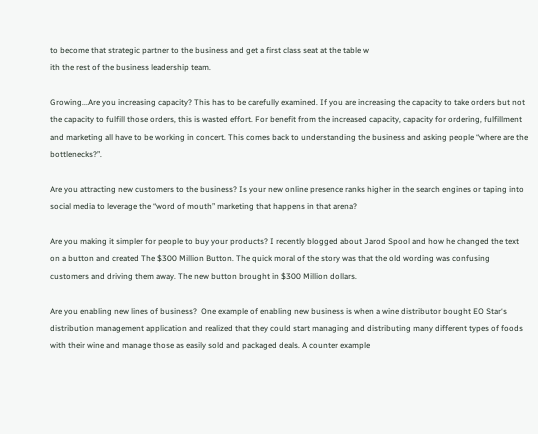to become that strategic partner to the business and get a first class seat at the table w
ith the rest of the business leadership team.

Growing...Are you increasing capacity? This has to be carefully examined. If you are increasing the capacity to take orders but not the capacity to fulfill those orders, this is wasted effort. For benefit from the increased capacity, capacity for ordering, fulfillment and marketing all have to be working in concert. This comes back to understanding the business and asking people “where are the bottlenecks?”.

Are you attracting new customers to the business? Is your new online presence ranks higher in the search engines or taping into social media to leverage the “word of mouth” marketing that happens in that arena?

Are you making it simpler for people to buy your products? I recently blogged about Jarod Spool and how he changed the text on a button and created The $300 Million Button. The quick moral of the story was that the old wording was confusing customers and driving them away. The new button brought in $300 Million dollars.

Are you enabling new lines of business?  One example of enabling new business is when a wine distributor bought EO Star‘s distribution management application and realized that they could start managing and distributing many different types of foods with their wine and manage those as easily sold and packaged deals. A counter example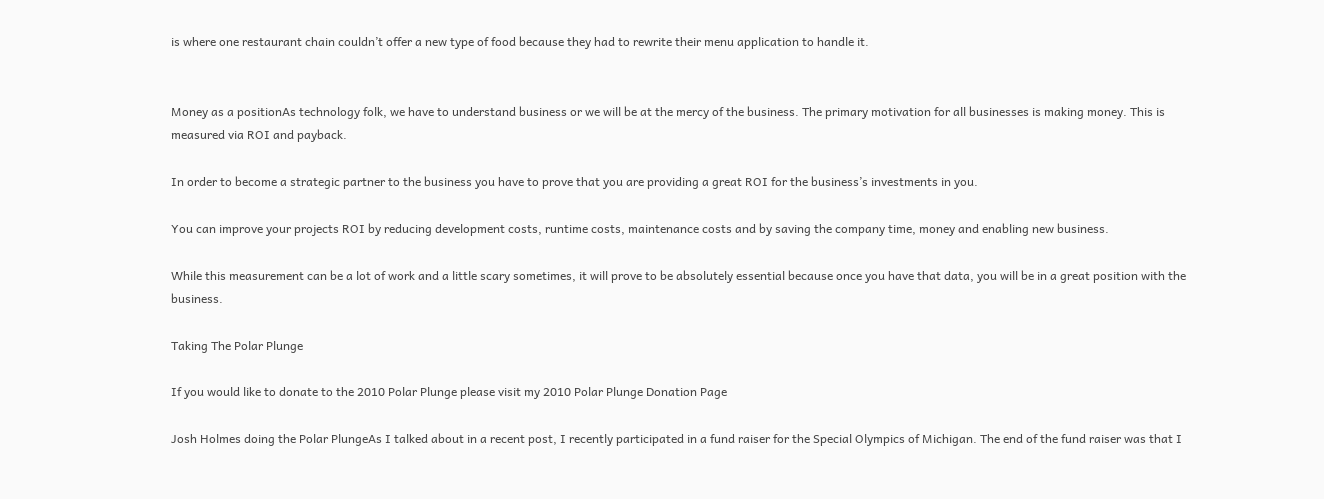is where one restaurant chain couldn’t offer a new type of food because they had to rewrite their menu application to handle it.


Money as a positionAs technology folk, we have to understand business or we will be at the mercy of the business. The primary motivation for all businesses is making money. This is measured via ROI and payback.

In order to become a strategic partner to the business you have to prove that you are providing a great ROI for the business’s investments in you.

You can improve your projects ROI by reducing development costs, runtime costs, maintenance costs and by saving the company time, money and enabling new business.

While this measurement can be a lot of work and a little scary sometimes, it will prove to be absolutely essential because once you have that data, you will be in a great position with the business.

Taking The Polar Plunge

If you would like to donate to the 2010 Polar Plunge please visit my 2010 Polar Plunge Donation Page

Josh Holmes doing the Polar PlungeAs I talked about in a recent post, I recently participated in a fund raiser for the Special Olympics of Michigan. The end of the fund raiser was that I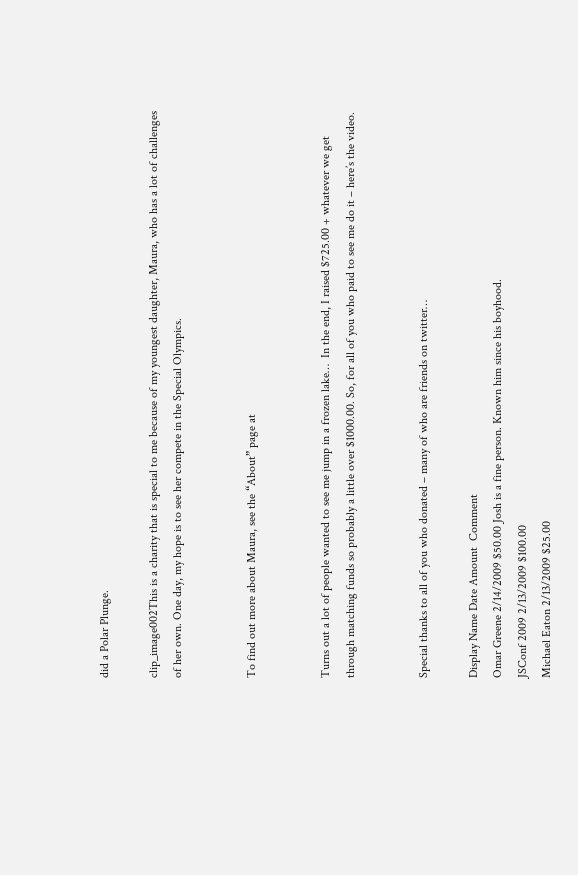did a Polar Plunge.

clip_image002This is a charity that is special to me because of my youngest daughter, Maura, who has a lot of challenges of her own. One day, my hope is to see her compete in the Special Olympics.


To find out more about Maura, see the “About” page at


Turns out a lot of people wanted to see me jump in a frozen lake…  In the end, I raised $725.00 + whatever we get through matching funds so probably a little over $1000.00. So, for all of you who paid to see me do it – here’s the video.


Special thanks to all of you who donated – many of who are friends on twitter…

Display Name Date Amount  Comment
Omar Greene 2/14/2009 $50.00 Josh is a fine person. Known him since his boyhood.
JSConf 2009 2/13/2009 $100.00
Michael Eaton 2/13/2009 $25.00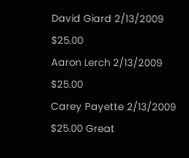David Giard 2/13/2009 $25.00
Aaron Lerch 2/13/2009 $25.00
Carey Payette 2/13/2009 $25.00 Great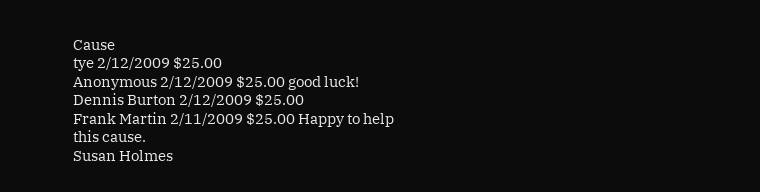Cause
tye 2/12/2009 $25.00
Anonymous 2/12/2009 $25.00 good luck!
Dennis Burton 2/12/2009 $25.00
Frank Martin 2/11/2009 $25.00 Happy to help this cause.
Susan Holmes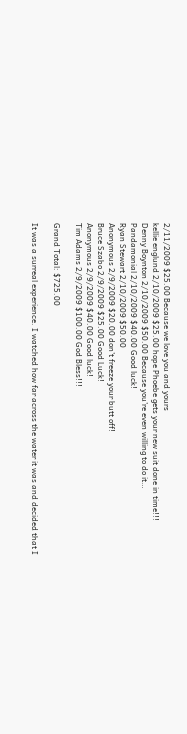2/11/2009 $25.00 Because we love you and yours
kellie englund 2/10/2009 $25.00 hope Phoebe gets your new suit done in time!!!
Denny Boynton 2/10/2009 $50.00 Because you’re even willing to do it…
Pandamonial 2/10/2009 $40.00 Good luck!
Ryan Stewart 2/10/2009 $50.00
Anonymous 2/9/2009 $20.00 don’t freeze your butt off!
Bruce Szabo 2/9/2009 $25.00 Good Luck!
Anonymous 2/9/2009 $40.00 Good luck!
Tim Adams 2/9/2009 $100.00 God Bless!!!

Grand Total: $725.00

It was a surreal experience. I watched how far across the water it was and decided that I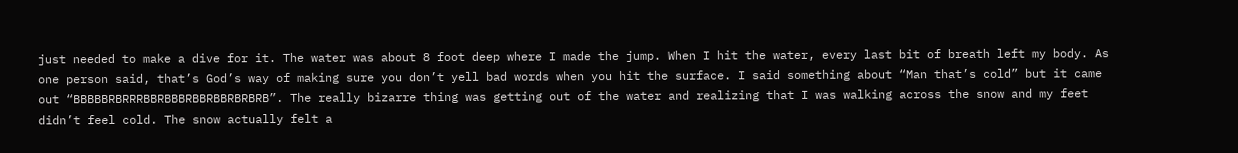just needed to make a dive for it. The water was about 8 foot deep where I made the jump. When I hit the water, every last bit of breath left my body. As one person said, that’s God’s way of making sure you don’t yell bad words when you hit the surface. I said something about “Man that’s cold” but it came out “BBBBBRBRRRBBRBBBRBBRBBRBRBRB”. The really bizarre thing was getting out of the water and realizing that I was walking across the snow and my feet didn’t feel cold. The snow actually felt a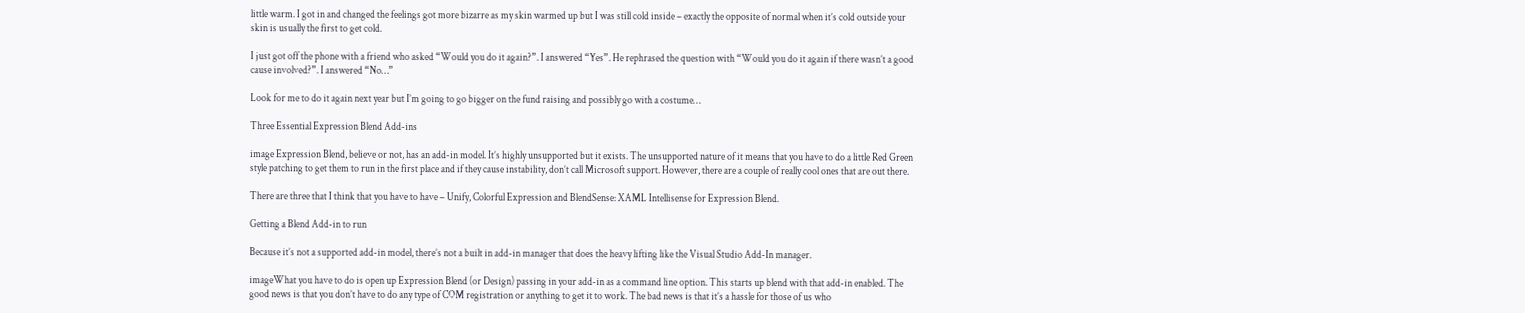little warm. I got in and changed the feelings got more bizarre as my skin warmed up but I was still cold inside – exactly the opposite of normal when it’s cold outside your skin is usually the first to get cold.

I just got off the phone with a friend who asked “Would you do it again?”. I answered “Yes”. He rephrased the question with “Would you do it again if there wasn’t a good cause involved?”. I answered “No…”

Look for me to do it again next year but I’m going to go bigger on the fund raising and possibly go with a costume…

Three Essential Expression Blend Add-ins

image Expression Blend, believe or not, has an add-in model. It’s highly unsupported but it exists. The unsupported nature of it means that you have to do a little Red Green style patching to get them to run in the first place and if they cause instability, don’t call Microsoft support. However, there are a couple of really cool ones that are out there.

There are three that I think that you have to have – Unify, Colorful Expression and BlendSense: XAML Intellisense for Expression Blend.

Getting a Blend Add-in to run

Because it’s not a supported add-in model, there’s not a built in add-in manager that does the heavy lifting like the Visual Studio Add-In manager.

imageWhat you have to do is open up Expression Blend (or Design) passing in your add-in as a command line option. This starts up blend with that add-in enabled. The good news is that you don’t have to do any type of COM registration or anything to get it to work. The bad news is that it’s a hassle for those of us who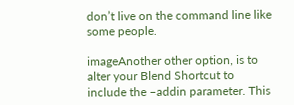don’t live on the command line like some people.

imageAnother other option, is to alter your Blend Shortcut to include the –addin parameter. This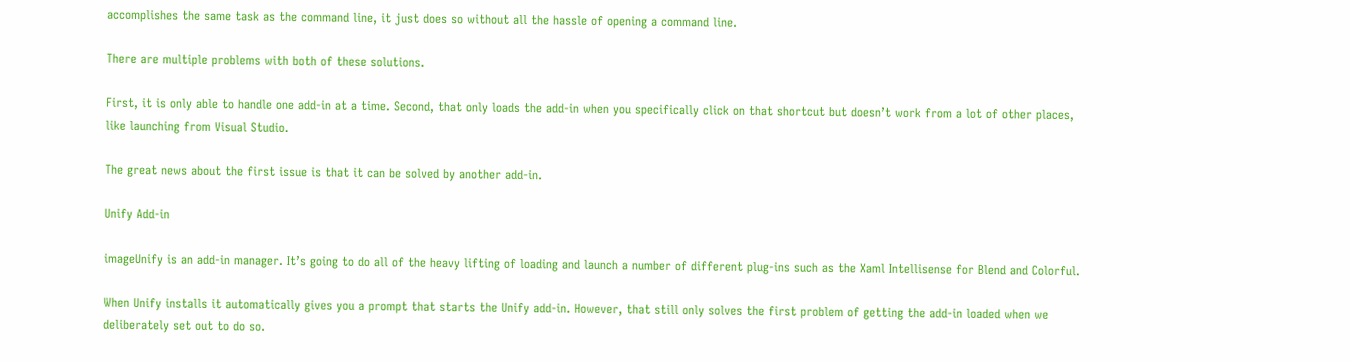accomplishes the same task as the command line, it just does so without all the hassle of opening a command line.

There are multiple problems with both of these solutions.

First, it is only able to handle one add-in at a time. Second, that only loads the add-in when you specifically click on that shortcut but doesn’t work from a lot of other places, like launching from Visual Studio.

The great news about the first issue is that it can be solved by another add-in.

Unify Add-in

imageUnify is an add-in manager. It’s going to do all of the heavy lifting of loading and launch a number of different plug-ins such as the Xaml Intellisense for Blend and Colorful.

When Unify installs it automatically gives you a prompt that starts the Unify add-in. However, that still only solves the first problem of getting the add-in loaded when we deliberately set out to do so.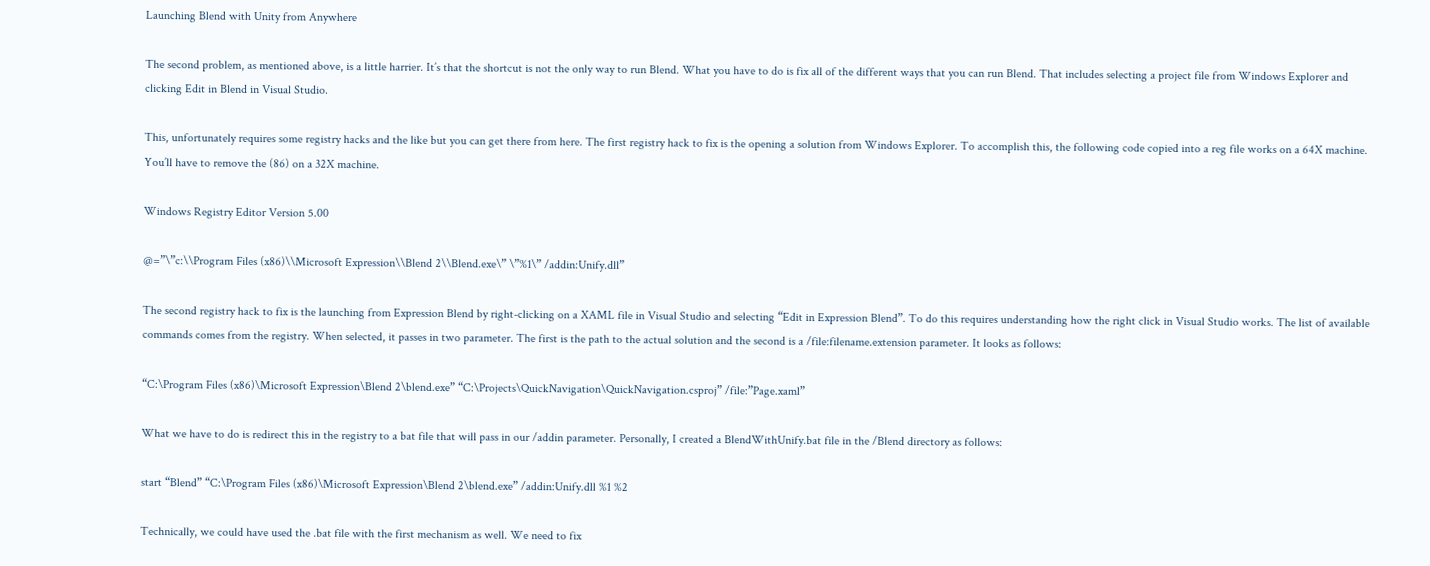Launching Blend with Unity from Anywhere

The second problem, as mentioned above, is a little harrier. It’s that the shortcut is not the only way to run Blend. What you have to do is fix all of the different ways that you can run Blend. That includes selecting a project file from Windows Explorer and clicking Edit in Blend in Visual Studio.

This, unfortunately requires some registry hacks and the like but you can get there from here. The first registry hack to fix is the opening a solution from Windows Explorer. To accomplish this, the following code copied into a reg file works on a 64X machine. You’ll have to remove the (86) on a 32X machine.

Windows Registry Editor Version 5.00

@=”\”c:\\Program Files (x86)\\Microsoft Expression\\Blend 2\\Blend.exe\” \”%1\” /addin:Unify.dll”

The second registry hack to fix is the launching from Expression Blend by right-clicking on a XAML file in Visual Studio and selecting “Edit in Expression Blend”. To do this requires understanding how the right click in Visual Studio works. The list of available commands comes from the registry. When selected, it passes in two parameter. The first is the path to the actual solution and the second is a /file:filename.extension parameter. It looks as follows:

“C:\Program Files (x86)\Microsoft Expression\Blend 2\blend.exe” “C:\Projects\QuickNavigation\QuickNavigation.csproj” /file:”Page.xaml”

What we have to do is redirect this in the registry to a bat file that will pass in our /addin parameter. Personally, I created a BlendWithUnify.bat file in the /Blend directory as follows:

start “Blend” “C:\Program Files (x86)\Microsoft Expression\Blend 2\blend.exe” /addin:Unify.dll %1 %2

Technically, we could have used the .bat file with the first mechanism as well. We need to fix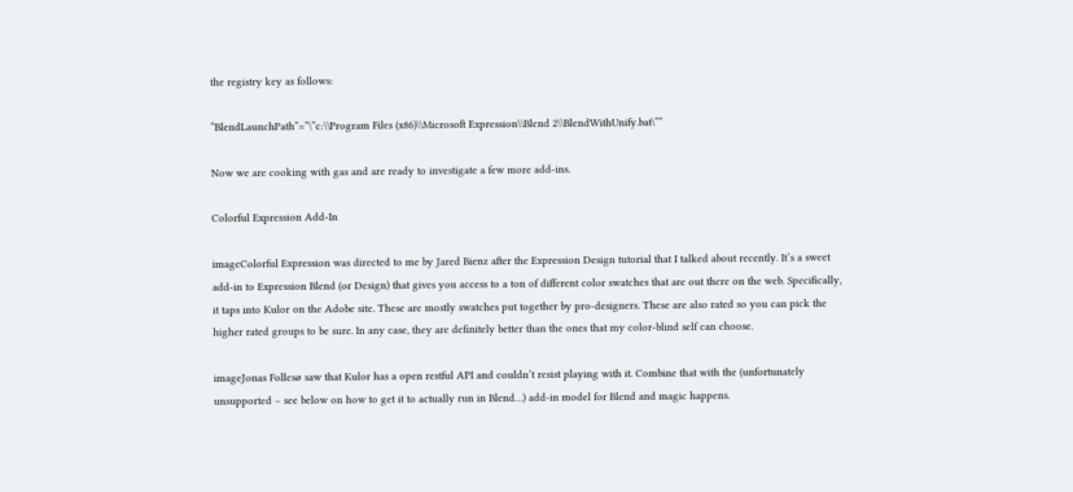the registry key as follows:

“BlendLaunchPath”=”\”c:\\Program Files (x86)\\Microsoft Expression\\Blend 2\\BlendWithUnify.bat\””

Now we are cooking with gas and are ready to investigate a few more add-ins.

Colorful Expression Add-In

imageColorful Expression was directed to me by Jared Bienz after the Expression Design tutorial that I talked about recently. It’s a sweet add-in to Expression Blend (or Design) that gives you access to a ton of different color swatches that are out there on the web. Specifically, it taps into Kulor on the Adobe site. These are mostly swatches put together by pro-designers. These are also rated so you can pick the higher rated groups to be sure. In any case, they are definitely better than the ones that my color-blind self can choose.

imageJonas Follesø saw that Kulor has a open restful API and couldn’t resist playing with it. Combine that with the (unfortunately unsupported – see below on how to get it to actually run in Blend…) add-in model for Blend and magic happens.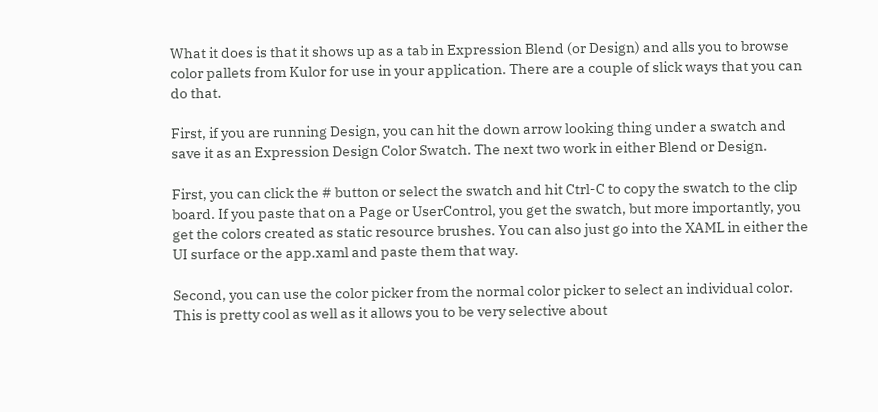What it does is that it shows up as a tab in Expression Blend (or Design) and alls you to browse color pallets from Kulor for use in your application. There are a couple of slick ways that you can do that.

First, if you are running Design, you can hit the down arrow looking thing under a swatch and save it as an Expression Design Color Swatch. The next two work in either Blend or Design.

First, you can click the # button or select the swatch and hit Ctrl-C to copy the swatch to the clip board. If you paste that on a Page or UserControl, you get the swatch, but more importantly, you get the colors created as static resource brushes. You can also just go into the XAML in either the UI surface or the app.xaml and paste them that way.

Second, you can use the color picker from the normal color picker to select an individual color. This is pretty cool as well as it allows you to be very selective about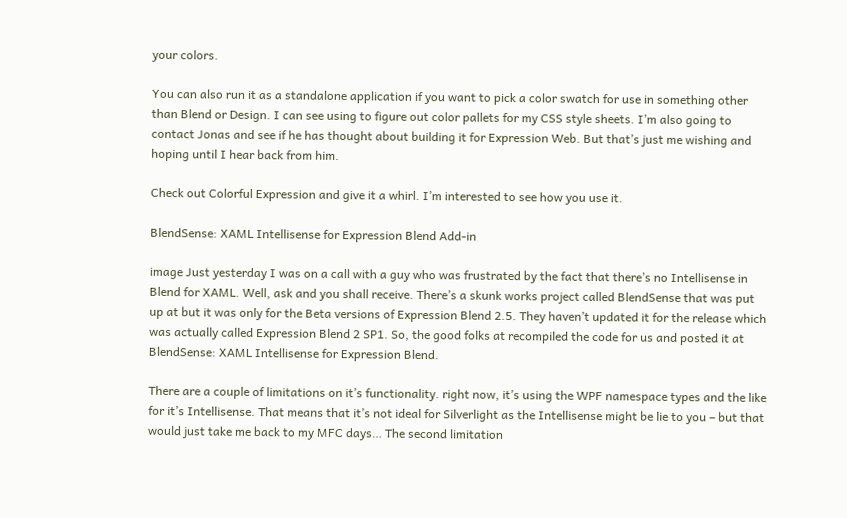your colors.

You can also run it as a standalone application if you want to pick a color swatch for use in something other than Blend or Design. I can see using to figure out color pallets for my CSS style sheets. I’m also going to contact Jonas and see if he has thought about building it for Expression Web. But that’s just me wishing and hoping until I hear back from him.

Check out Colorful Expression and give it a whirl. I’m interested to see how you use it.

BlendSense: XAML Intellisense for Expression Blend Add-in

image Just yesterday I was on a call with a guy who was frustrated by the fact that there’s no Intellisense in Blend for XAML. Well, ask and you shall receive. There’s a skunk works project called BlendSense that was put up at but it was only for the Beta versions of Expression Blend 2.5. They haven’t updated it for the release which was actually called Expression Blend 2 SP1. So, the good folks at recompiled the code for us and posted it at BlendSense: XAML Intellisense for Expression Blend.

There are a couple of limitations on it’s functionality. right now, it’s using the WPF namespace types and the like for it’s Intellisense. That means that it’s not ideal for Silverlight as the Intellisense might be lie to you – but that would just take me back to my MFC days… The second limitation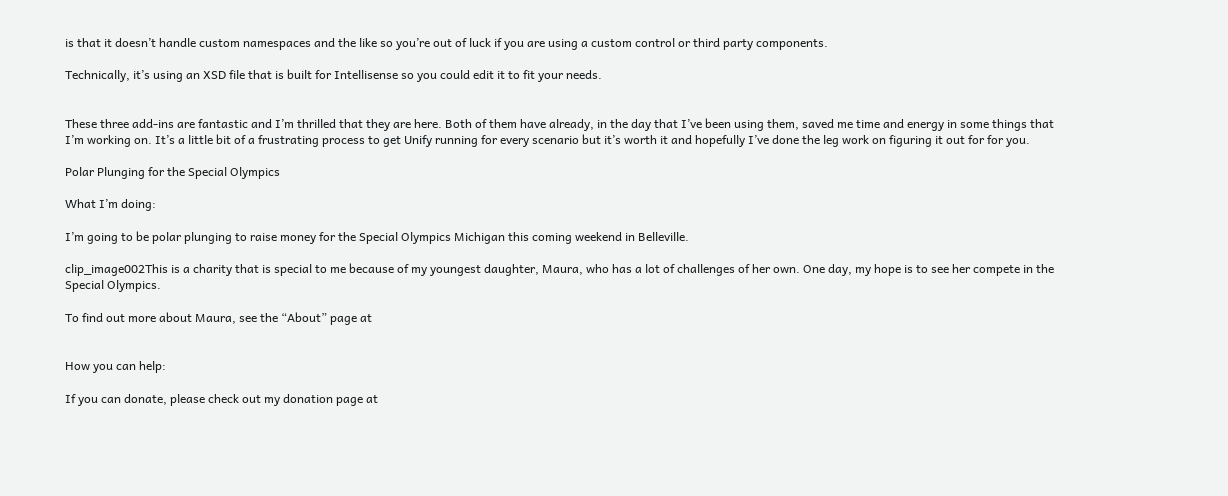is that it doesn’t handle custom namespaces and the like so you’re out of luck if you are using a custom control or third party components.

Technically, it’s using an XSD file that is built for Intellisense so you could edit it to fit your needs.


These three add-ins are fantastic and I’m thrilled that they are here. Both of them have already, in the day that I’ve been using them, saved me time and energy in some things that I’m working on. It’s a little bit of a frustrating process to get Unify running for every scenario but it’s worth it and hopefully I’ve done the leg work on figuring it out for for you.

Polar Plunging for the Special Olympics

What I’m doing:

I’m going to be polar plunging to raise money for the Special Olympics Michigan this coming weekend in Belleville.

clip_image002This is a charity that is special to me because of my youngest daughter, Maura, who has a lot of challenges of her own. One day, my hope is to see her compete in the Special Olympics.

To find out more about Maura, see the “About” page at


How you can help:

If you can donate, please check out my donation page at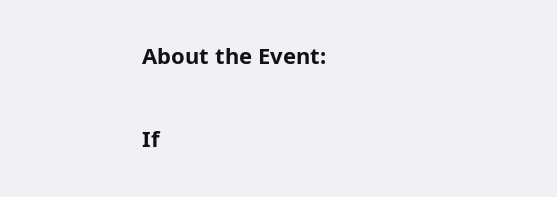About the Event:

If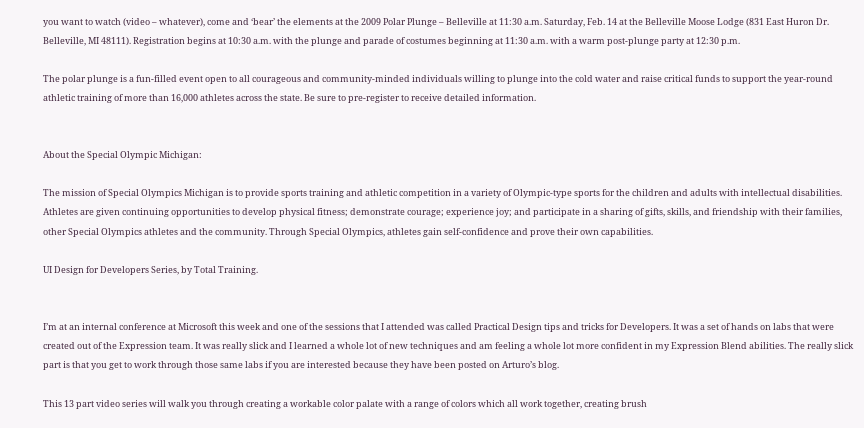you want to watch (video – whatever), come and ‘bear’ the elements at the 2009 Polar Plunge – Belleville at 11:30 a.m. Saturday, Feb. 14 at the Belleville Moose Lodge (831 East Huron Dr. Belleville, MI 48111). Registration begins at 10:30 a.m. with the plunge and parade of costumes beginning at 11:30 a.m. with a warm post-plunge party at 12:30 p.m.

The polar plunge is a fun-filled event open to all courageous and community-minded individuals willing to plunge into the cold water and raise critical funds to support the year-round athletic training of more than 16,000 athletes across the state. Be sure to pre-register to receive detailed information.


About the Special Olympic Michigan:

The mission of Special Olympics Michigan is to provide sports training and athletic competition in a variety of Olympic-type sports for the children and adults with intellectual disabilities. Athletes are given continuing opportunities to develop physical fitness; demonstrate courage; experience joy; and participate in a sharing of gifts, skills, and friendship with their families, other Special Olympics athletes and the community. Through Special Olympics, athletes gain self-confidence and prove their own capabilities.

UI Design for Developers Series, by Total Training.


I’m at an internal conference at Microsoft this week and one of the sessions that I attended was called Practical Design tips and tricks for Developers. It was a set of hands on labs that were created out of the Expression team. It was really slick and I learned a whole lot of new techniques and am feeling a whole lot more confident in my Expression Blend abilities. The really slick part is that you get to work through those same labs if you are interested because they have been posted on Arturo’s blog.

This 13 part video series will walk you through creating a workable color palate with a range of colors which all work together, creating brush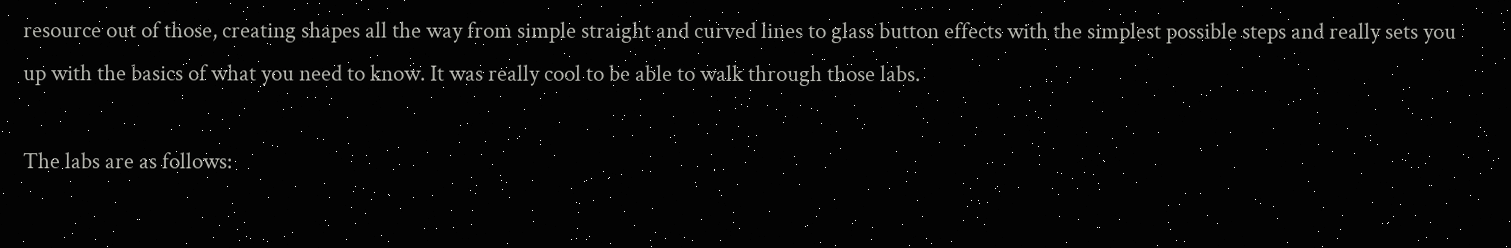resource out of those, creating shapes all the way from simple straight and curved lines to glass button effects with the simplest possible steps and really sets you up with the basics of what you need to know. It was really cool to be able to walk through those labs.

The labs are as follows: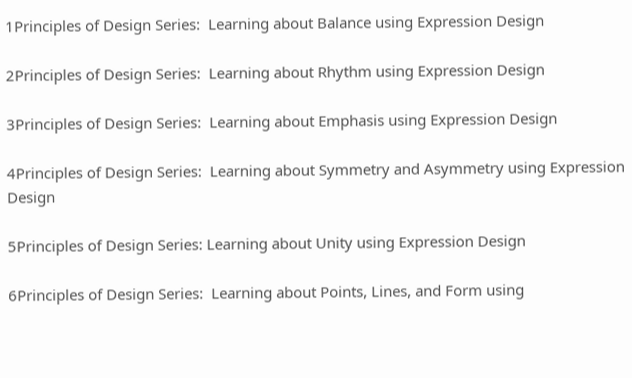1Principles of Design Series:  Learning about Balance using Expression Design

2Principles of Design Series:  Learning about Rhythm using Expression Design

3Principles of Design Series:  Learning about Emphasis using Expression Design

4Principles of Design Series:  Learning about Symmetry and Asymmetry using Expression Design

5Principles of Design Series: Learning about Unity using Expression Design

6Principles of Design Series:  Learning about Points, Lines, and Form using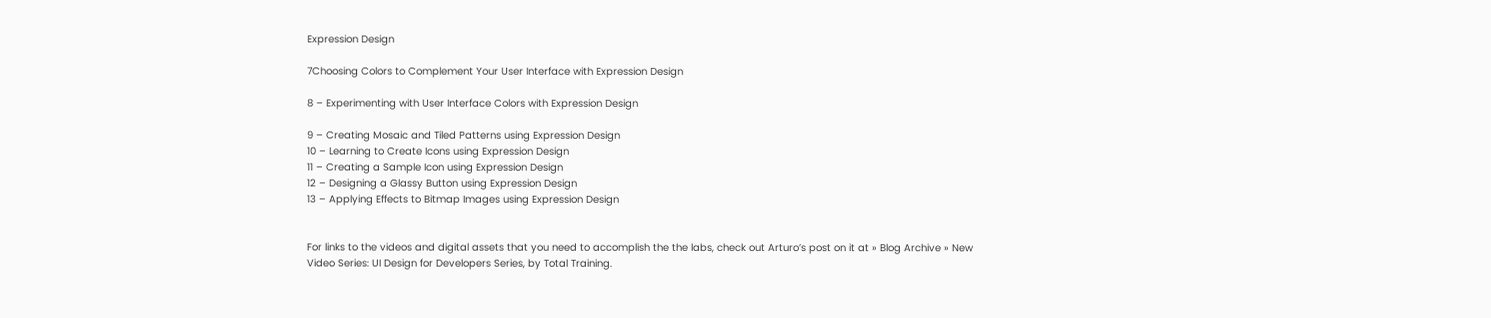Expression Design

7Choosing Colors to Complement Your User Interface with Expression Design

8 – Experimenting with User Interface Colors with Expression Design

9 – Creating Mosaic and Tiled Patterns using Expression Design
10 – Learning to Create Icons using Expression Design
11 – Creating a Sample Icon using Expression Design
12 – Designing a Glassy Button using Expression Design
13 – Applying Effects to Bitmap Images using Expression Design


For links to the videos and digital assets that you need to accomplish the the labs, check out Arturo’s post on it at » Blog Archive » New Video Series: UI Design for Developers Series, by Total Training.